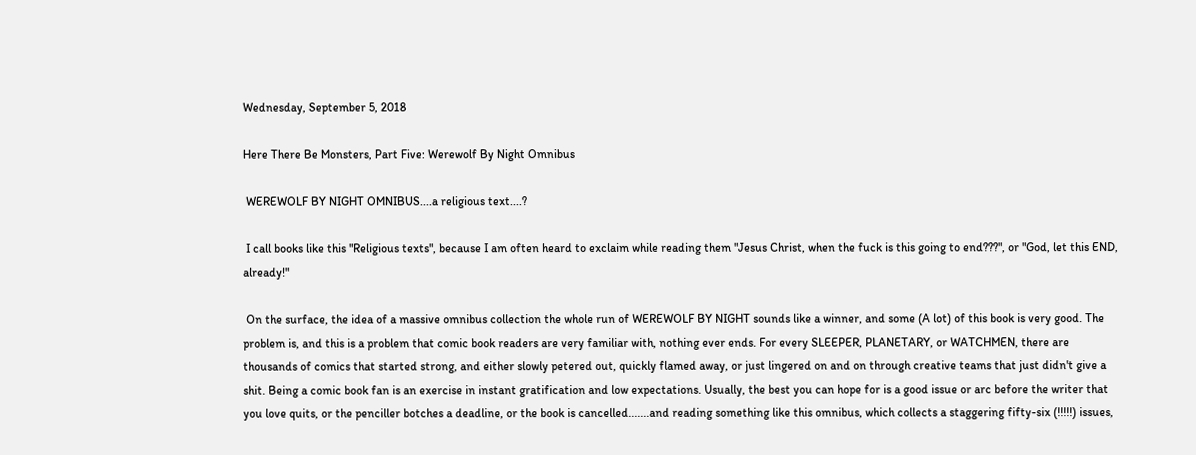Wednesday, September 5, 2018

Here There Be Monsters, Part Five: Werewolf By Night Omnibus

 WEREWOLF BY NIGHT OMNIBUS....a religious text....?

 I call books like this "Religious texts", because I am often heard to exclaim while reading them "Jesus Christ, when the fuck is this going to end???", or "God, let this END, already!"

 On the surface, the idea of a massive omnibus collection the whole run of WEREWOLF BY NIGHT sounds like a winner, and some (A lot) of this book is very good. The problem is, and this is a problem that comic book readers are very familiar with, nothing ever ends. For every SLEEPER, PLANETARY, or WATCHMEN, there are thousands of comics that started strong, and either slowly petered out, quickly flamed away, or just lingered on and on through creative teams that just didn't give a shit. Being a comic book fan is an exercise in instant gratification and low expectations. Usually, the best you can hope for is a good issue or arc before the writer that you love quits, or the penciller botches a deadline, or the book is cancelled.......and reading something like this omnibus, which collects a staggering fifty-six (!!!!!) issues,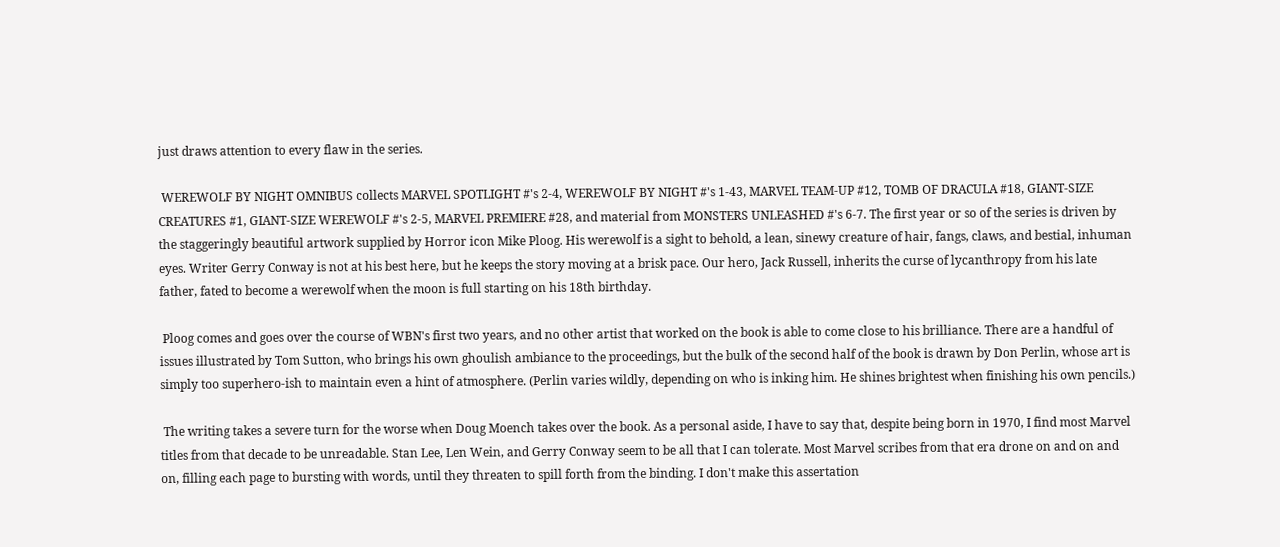just draws attention to every flaw in the series.

 WEREWOLF BY NIGHT OMNIBUS collects MARVEL SPOTLIGHT #'s 2-4, WEREWOLF BY NIGHT #'s 1-43, MARVEL TEAM-UP #12, TOMB OF DRACULA #18, GIANT-SIZE CREATURES #1, GIANT-SIZE WEREWOLF #'s 2-5, MARVEL PREMIERE #28, and material from MONSTERS UNLEASHED #'s 6-7. The first year or so of the series is driven by the staggeringly beautiful artwork supplied by Horror icon Mike Ploog. His werewolf is a sight to behold, a lean, sinewy creature of hair, fangs, claws, and bestial, inhuman eyes. Writer Gerry Conway is not at his best here, but he keeps the story moving at a brisk pace. Our hero, Jack Russell, inherits the curse of lycanthropy from his late father, fated to become a werewolf when the moon is full starting on his 18th birthday.

 Ploog comes and goes over the course of WBN's first two years, and no other artist that worked on the book is able to come close to his brilliance. There are a handful of issues illustrated by Tom Sutton, who brings his own ghoulish ambiance to the proceedings, but the bulk of the second half of the book is drawn by Don Perlin, whose art is simply too superhero-ish to maintain even a hint of atmosphere. (Perlin varies wildly, depending on who is inking him. He shines brightest when finishing his own pencils.)

 The writing takes a severe turn for the worse when Doug Moench takes over the book. As a personal aside, I have to say that, despite being born in 1970, I find most Marvel titles from that decade to be unreadable. Stan Lee, Len Wein, and Gerry Conway seem to be all that I can tolerate. Most Marvel scribes from that era drone on and on and on, filling each page to bursting with words, until they threaten to spill forth from the binding. I don't make this assertation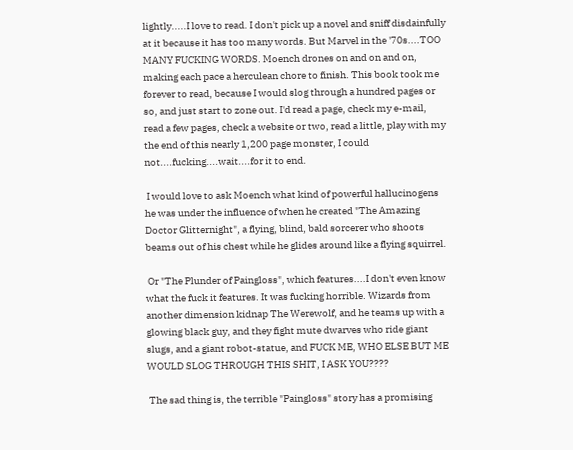lightly.....I love to read. I don't pick up a novel and sniff disdainfully at it because it has too many words. But Marvel in the '70s....TOO MANY FUCKING WORDS. Moench drones on and on and on, making each pace a herculean chore to finish. This book took me forever to read, because I would slog through a hundred pages or so, and just start to zone out. I'd read a page, check my e-mail, read a few pages, check a website or two, read a little, play with my the end of this nearly 1,200 page monster, I could not....fucking....wait....for it to end.

 I would love to ask Moench what kind of powerful hallucinogens he was under the influence of when he created "The Amazing Doctor Glitternight", a flying, blind, bald sorcerer who shoots beams out of his chest while he glides around like a flying squirrel.

 Or "The Plunder of Paingloss", which features....I don't even know what the fuck it features. It was fucking horrible. Wizards from another dimension kidnap The Werewolf, and he teams up with a glowing black guy, and they fight mute dwarves who ride giant slugs, and a giant robot-statue, and FUCK ME, WHO ELSE BUT ME WOULD SLOG THROUGH THIS SHIT, I ASK YOU????

 The sad thing is, the terrible "Paingloss" story has a promising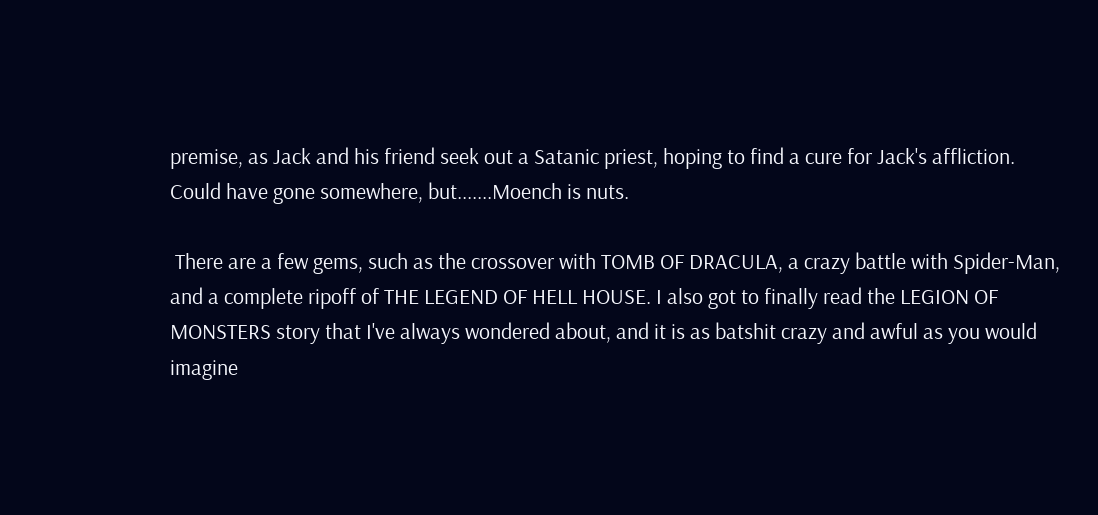premise, as Jack and his friend seek out a Satanic priest, hoping to find a cure for Jack's affliction. Could have gone somewhere, but.......Moench is nuts.

 There are a few gems, such as the crossover with TOMB OF DRACULA, a crazy battle with Spider-Man, and a complete ripoff of THE LEGEND OF HELL HOUSE. I also got to finally read the LEGION OF MONSTERS story that I've always wondered about, and it is as batshit crazy and awful as you would imagine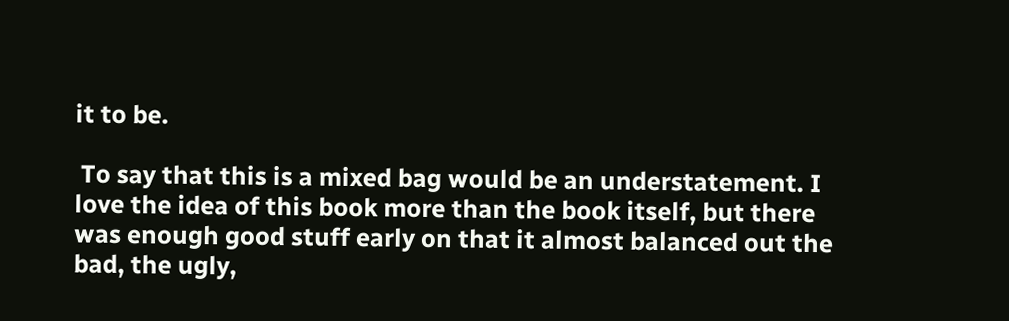it to be.

 To say that this is a mixed bag would be an understatement. I love the idea of this book more than the book itself, but there was enough good stuff early on that it almost balanced out the bad, the ugly,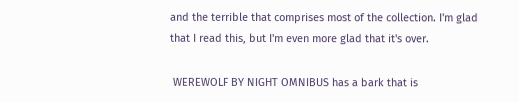and the terrible that comprises most of the collection. I'm glad that I read this, but I'm even more glad that it's over.

 WEREWOLF BY NIGHT OMNIBUS has a bark that is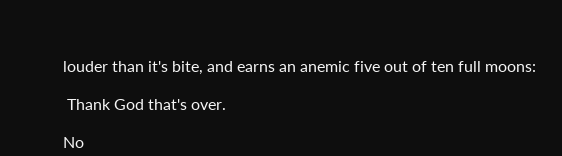louder than it's bite, and earns an anemic five out of ten full moons:

 Thank God that's over.

No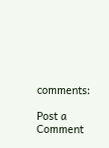comments:

Post a Comment